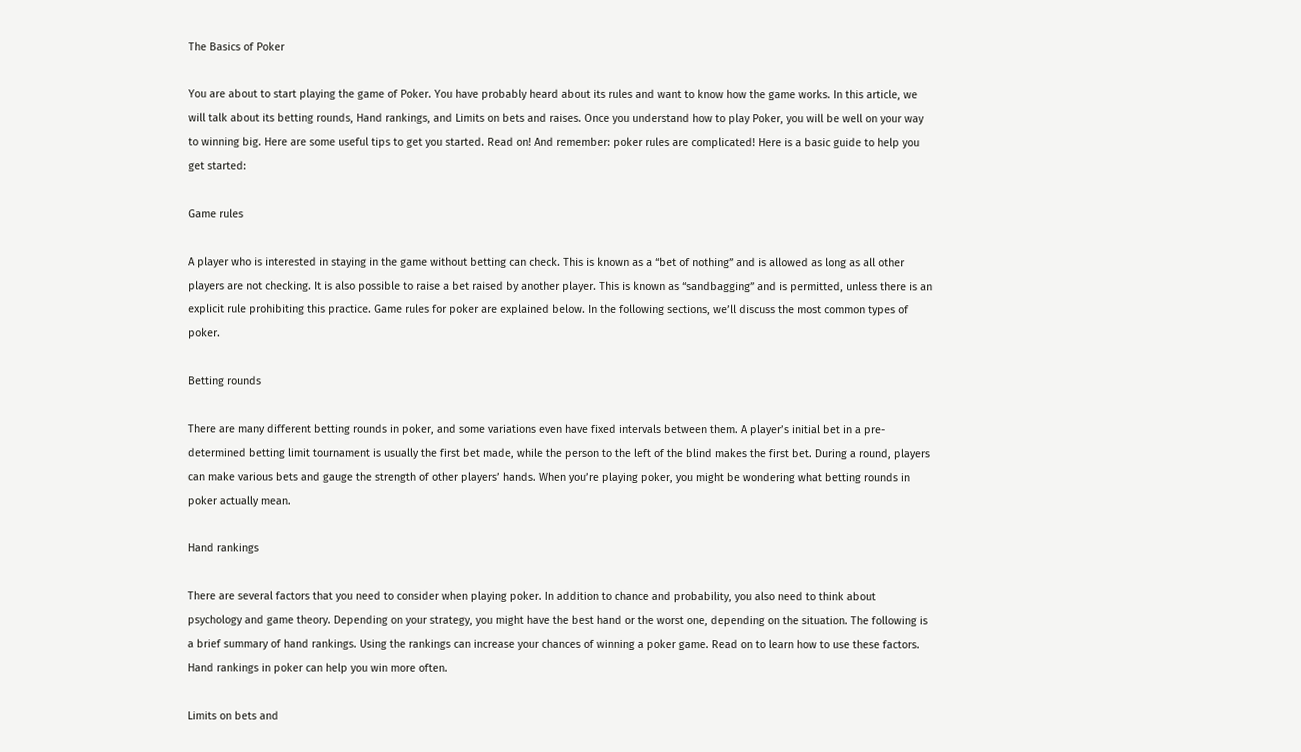The Basics of Poker

You are about to start playing the game of Poker. You have probably heard about its rules and want to know how the game works. In this article, we will talk about its betting rounds, Hand rankings, and Limits on bets and raises. Once you understand how to play Poker, you will be well on your way to winning big. Here are some useful tips to get you started. Read on! And remember: poker rules are complicated! Here is a basic guide to help you get started:

Game rules

A player who is interested in staying in the game without betting can check. This is known as a “bet of nothing” and is allowed as long as all other players are not checking. It is also possible to raise a bet raised by another player. This is known as “sandbagging” and is permitted, unless there is an explicit rule prohibiting this practice. Game rules for poker are explained below. In the following sections, we’ll discuss the most common types of poker.

Betting rounds

There are many different betting rounds in poker, and some variations even have fixed intervals between them. A player’s initial bet in a pre-determined betting limit tournament is usually the first bet made, while the person to the left of the blind makes the first bet. During a round, players can make various bets and gauge the strength of other players’ hands. When you’re playing poker, you might be wondering what betting rounds in poker actually mean.

Hand rankings

There are several factors that you need to consider when playing poker. In addition to chance and probability, you also need to think about psychology and game theory. Depending on your strategy, you might have the best hand or the worst one, depending on the situation. The following is a brief summary of hand rankings. Using the rankings can increase your chances of winning a poker game. Read on to learn how to use these factors. Hand rankings in poker can help you win more often.

Limits on bets and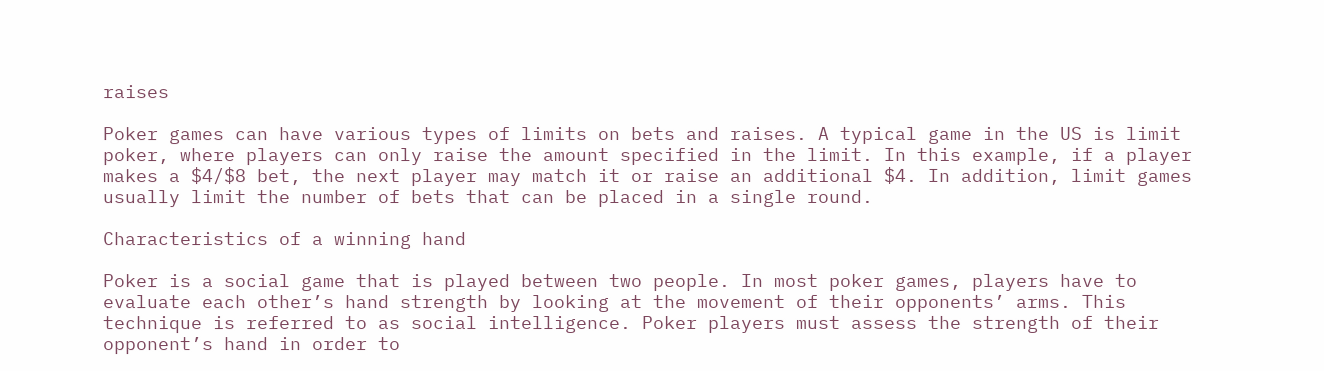raises

Poker games can have various types of limits on bets and raises. A typical game in the US is limit poker, where players can only raise the amount specified in the limit. In this example, if a player makes a $4/$8 bet, the next player may match it or raise an additional $4. In addition, limit games usually limit the number of bets that can be placed in a single round.

Characteristics of a winning hand

Poker is a social game that is played between two people. In most poker games, players have to evaluate each other’s hand strength by looking at the movement of their opponents’ arms. This technique is referred to as social intelligence. Poker players must assess the strength of their opponent’s hand in order to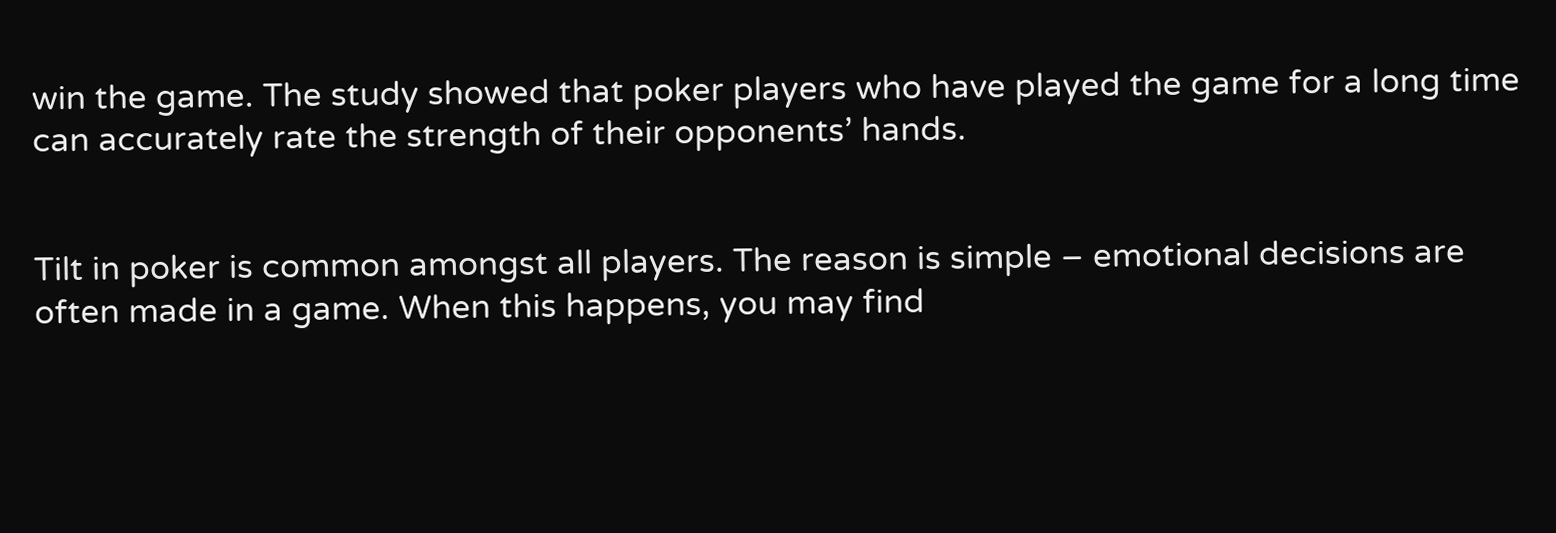win the game. The study showed that poker players who have played the game for a long time can accurately rate the strength of their opponents’ hands.


Tilt in poker is common amongst all players. The reason is simple – emotional decisions are often made in a game. When this happens, you may find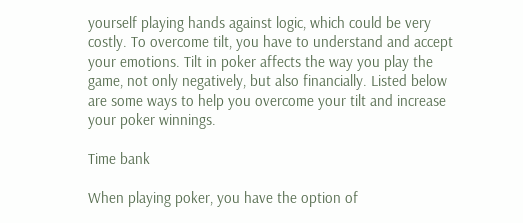yourself playing hands against logic, which could be very costly. To overcome tilt, you have to understand and accept your emotions. Tilt in poker affects the way you play the game, not only negatively, but also financially. Listed below are some ways to help you overcome your tilt and increase your poker winnings.

Time bank

When playing poker, you have the option of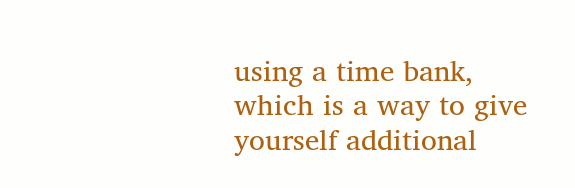using a time bank, which is a way to give yourself additional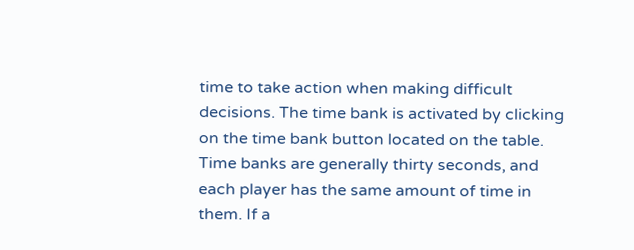time to take action when making difficult decisions. The time bank is activated by clicking on the time bank button located on the table. Time banks are generally thirty seconds, and each player has the same amount of time in them. If a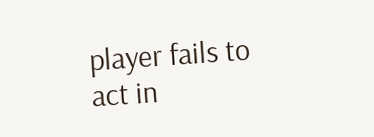player fails to act in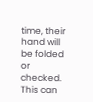time, their hand will be folded or checked. This can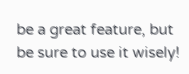be a great feature, but be sure to use it wisely!